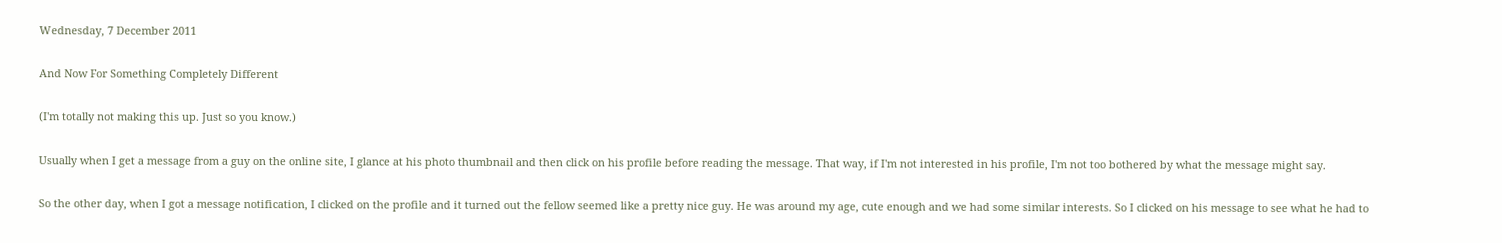Wednesday, 7 December 2011

And Now For Something Completely Different

(I'm totally not making this up. Just so you know.)

Usually when I get a message from a guy on the online site, I glance at his photo thumbnail and then click on his profile before reading the message. That way, if I'm not interested in his profile, I'm not too bothered by what the message might say.

So the other day, when I got a message notification, I clicked on the profile and it turned out the fellow seemed like a pretty nice guy. He was around my age, cute enough and we had some similar interests. So I clicked on his message to see what he had to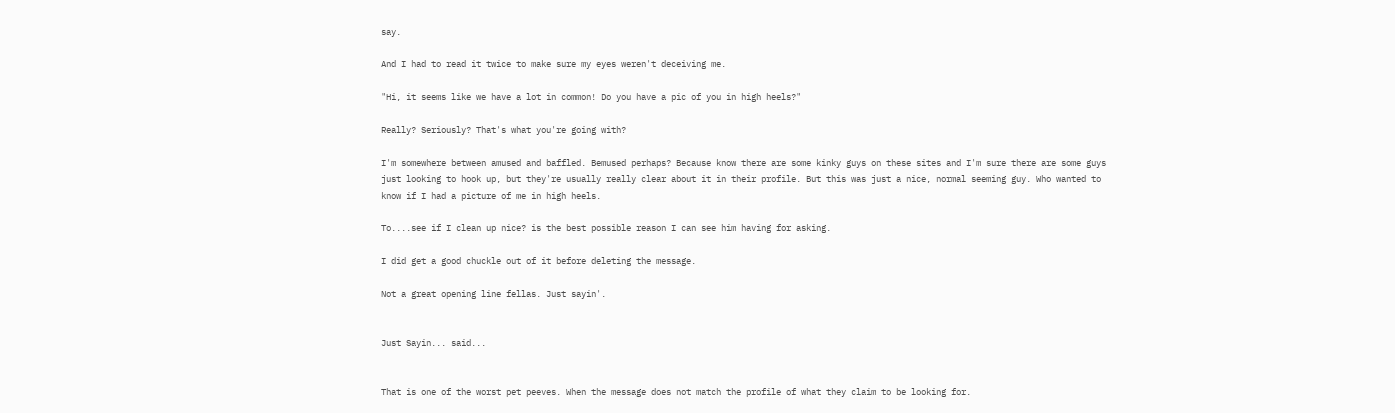say.

And I had to read it twice to make sure my eyes weren't deceiving me.

"Hi, it seems like we have a lot in common! Do you have a pic of you in high heels?"

Really? Seriously? That's what you're going with?

I'm somewhere between amused and baffled. Bemused perhaps? Because know there are some kinky guys on these sites and I'm sure there are some guys just looking to hook up, but they're usually really clear about it in their profile. But this was just a nice, normal seeming guy. Who wanted to know if I had a picture of me in high heels.

To....see if I clean up nice? is the best possible reason I can see him having for asking.

I did get a good chuckle out of it before deleting the message.

Not a great opening line fellas. Just sayin'.


Just Sayin... said...


That is one of the worst pet peeves. When the message does not match the profile of what they claim to be looking for.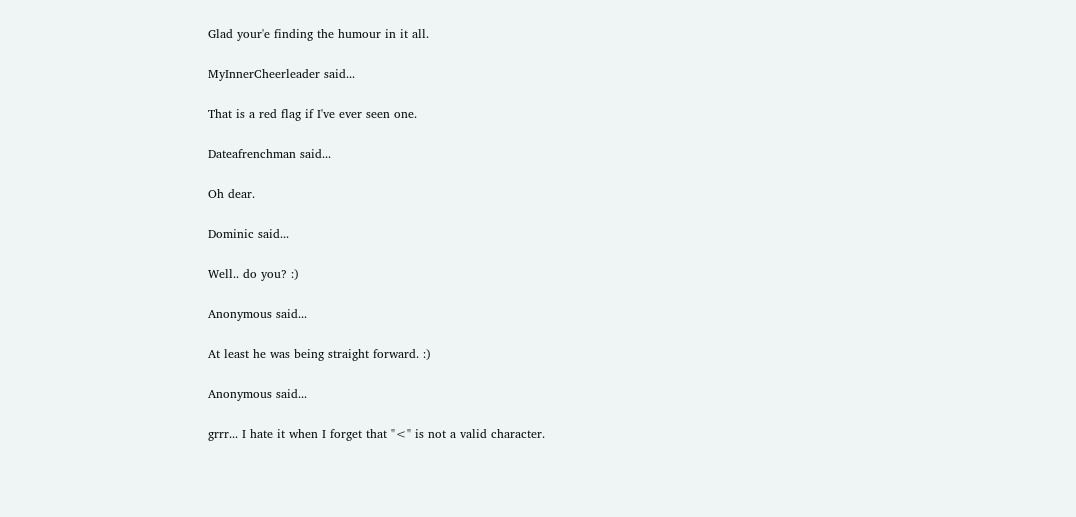Glad your'e finding the humour in it all.

MyInnerCheerleader said...

That is a red flag if I've ever seen one.

Dateafrenchman said...

Oh dear.

Dominic said...

Well.. do you? :)

Anonymous said...

At least he was being straight forward. :)

Anonymous said...

grrr... I hate it when I forget that "<" is not a valid character.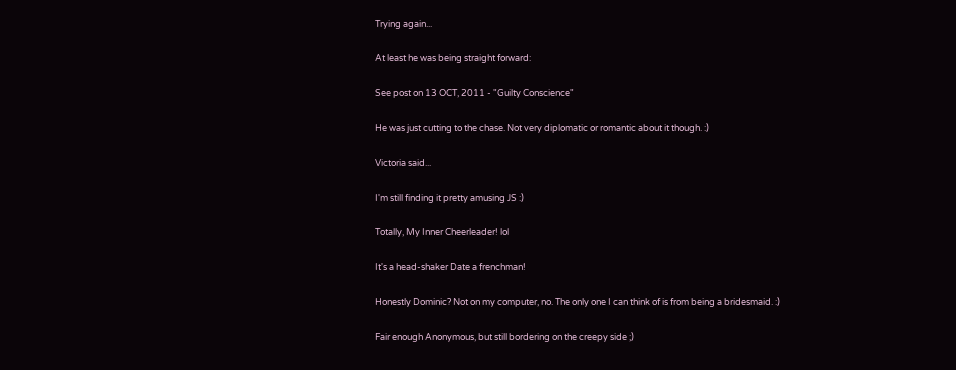Trying again...

At least he was being straight forward:

See post on 13 OCT, 2011 - "Guilty Conscience"

He was just cutting to the chase. Not very diplomatic or romantic about it though. :)

Victoria said...

I'm still finding it pretty amusing JS :)

Totally, My Inner Cheerleader! lol

It's a head-shaker Date a frenchman!

Honestly Dominic? Not on my computer, no. The only one I can think of is from being a bridesmaid. :)

Fair enough Anonymous, but still bordering on the creepy side ;)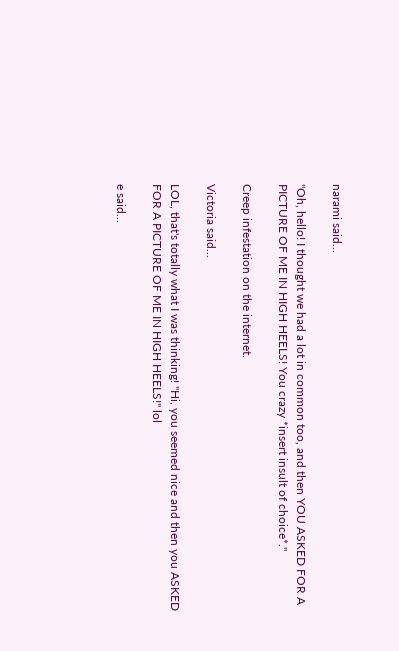narami said...

"Oh, hello! I thought we had a lot in common too, and then YOU ASKED FOR A PICTURE OF ME IN HIGH HEELS! You crazy *insert insult of choice*."

Creep infestation on the internet.

Victoria said...

LOL, that's totally what I was thinking! "Hi, you seemed nice and then you ASKED FOR A PICTURE OF ME IN HIGH HEELS!" lol

e said...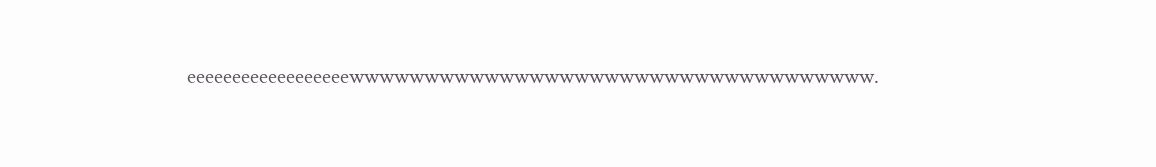eeeeeeeeeeeeeeeeeewwwwwwwwwwwwwwwwwwwwwwwwwwwwwwwwwww.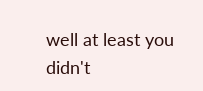well at least you didn't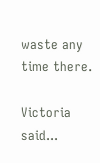waste any time there.

Victoria said...